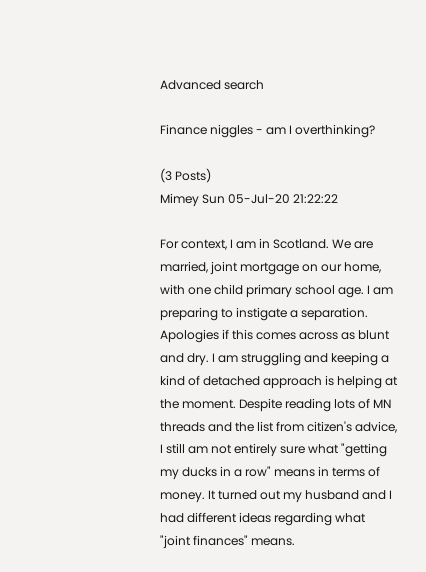Advanced search

Finance niggles - am I overthinking?

(3 Posts)
Mimey Sun 05-Jul-20 21:22:22

For context, I am in Scotland. We are married, joint mortgage on our home, with one child primary school age. I am preparing to instigate a separation.
Apologies if this comes across as blunt and dry. I am struggling and keeping a kind of detached approach is helping at the moment. Despite reading lots of MN threads and the list from citizen's advice, I still am not entirely sure what "getting my ducks in a row" means in terms of money. It turned out my husband and I had different ideas regarding what "joint finances" means.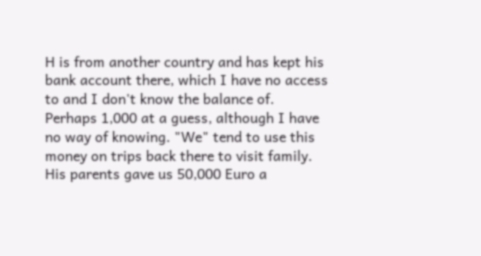H is from another country and has kept his bank account there, which I have no access to and I don't know the balance of. Perhaps 1,000 at a guess, although I have no way of knowing. "We" tend to use this money on trips back there to visit family.
His parents gave us 50,000 Euro a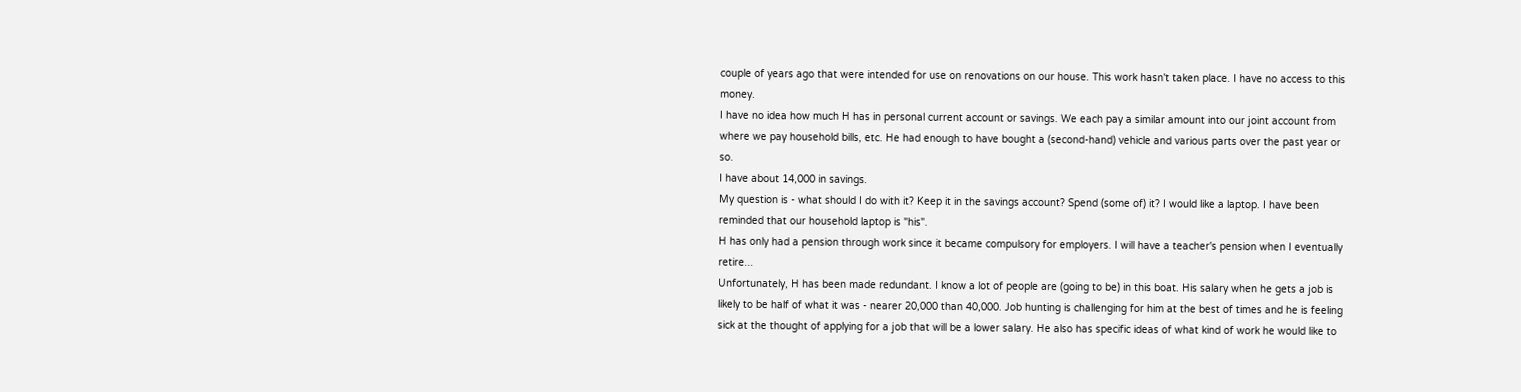couple of years ago that were intended for use on renovations on our house. This work hasn't taken place. I have no access to this money.
I have no idea how much H has in personal current account or savings. We each pay a similar amount into our joint account from where we pay household bills, etc. He had enough to have bought a (second-hand) vehicle and various parts over the past year or so.
I have about 14,000 in savings.
My question is - what should I do with it? Keep it in the savings account? Spend (some of) it? I would like a laptop. I have been reminded that our household laptop is "his".
H has only had a pension through work since it became compulsory for employers. I will have a teacher's pension when I eventually retire...
Unfortunately, H has been made redundant. I know a lot of people are (going to be) in this boat. His salary when he gets a job is likely to be half of what it was - nearer 20,000 than 40,000. Job hunting is challenging for him at the best of times and he is feeling sick at the thought of applying for a job that will be a lower salary. He also has specific ideas of what kind of work he would like to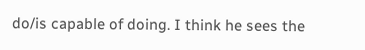do/is capable of doing. I think he sees the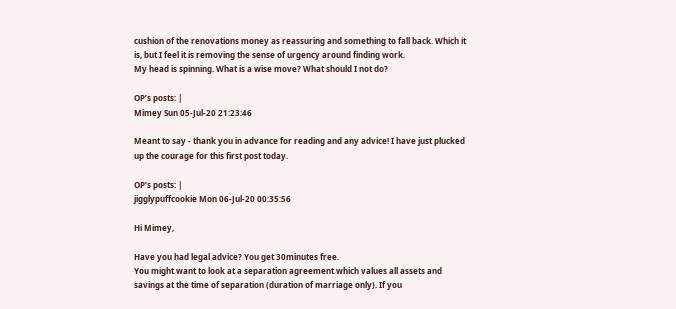cushion of the renovations money as reassuring and something to fall back. Which it is, but I feel it is removing the sense of urgency around finding work.
My head is spinning. What is a wise move? What should I not do?

OP’s posts: |
Mimey Sun 05-Jul-20 21:23:46

Meant to say - thank you in advance for reading and any advice! I have just plucked up the courage for this first post today.

OP’s posts: |
jigglypuffcookie Mon 06-Jul-20 00:35:56

Hi Mimey,

Have you had legal advice? You get 30minutes free.
You might want to look at a separation agreement which values all assets and savings at the time of separation (duration of marriage only). If you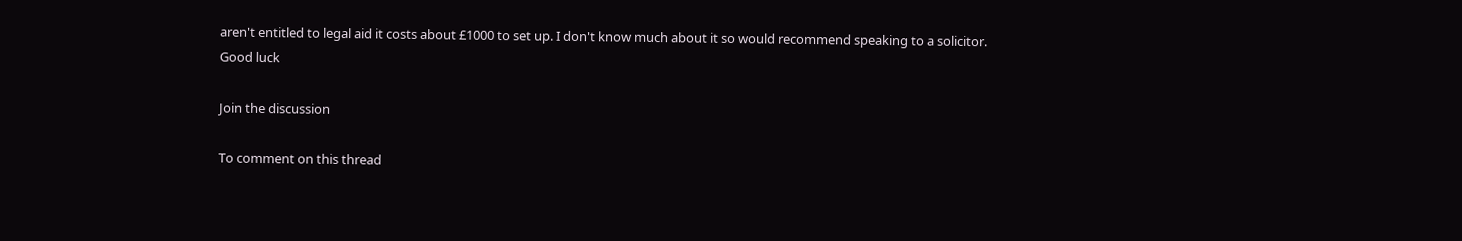aren't entitled to legal aid it costs about £1000 to set up. I don't know much about it so would recommend speaking to a solicitor.
Good luck

Join the discussion

To comment on this thread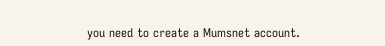you need to create a Mumsnet account.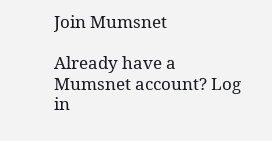Join Mumsnet

Already have a Mumsnet account? Log in